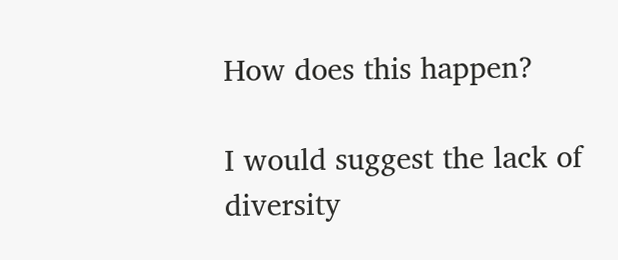How does this happen?

I would suggest the lack of diversity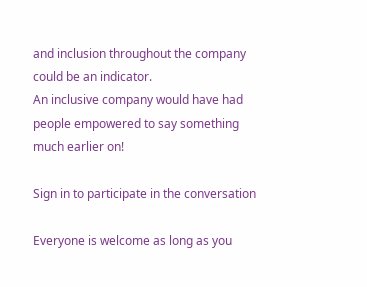and inclusion throughout the company could be an indicator.
An inclusive company would have had people empowered to say something much earlier on!

Sign in to participate in the conversation

Everyone is welcome as long as you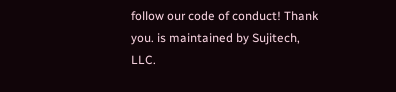follow our code of conduct! Thank you. is maintained by Sujitech, LLC.